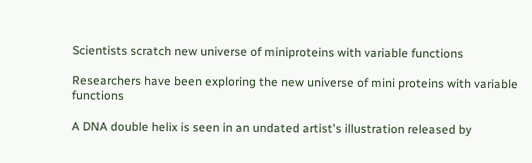Scientists scratch new universe of miniproteins with variable functions

Researchers have been exploring the new universe of mini proteins with variable functions

A DNA double helix is seen in an undated artist's illustration released by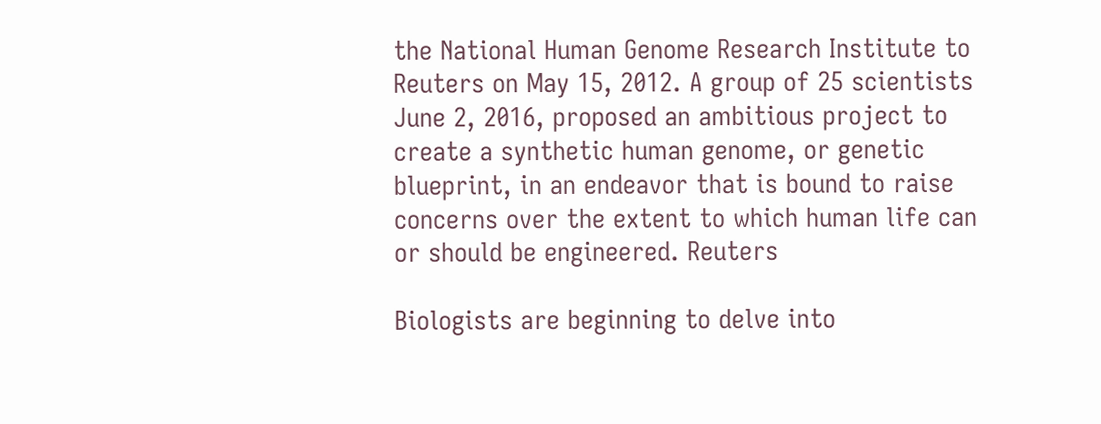the National Human Genome Research Institute to Reuters on May 15, 2012. A group of 25 scientists June 2, 2016, proposed an ambitious project to create a synthetic human genome, or genetic blueprint, in an endeavor that is bound to raise concerns over the extent to which human life can or should be engineered. Reuters

Biologists are beginning to delve into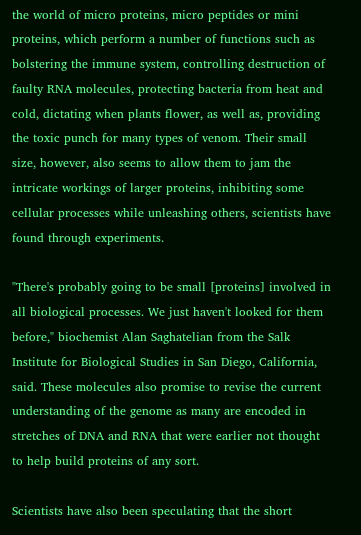the world of micro proteins, micro peptides or mini proteins, which perform a number of functions such as bolstering the immune system, controlling destruction of faulty RNA molecules, protecting bacteria from heat and cold, dictating when plants flower, as well as, providing the toxic punch for many types of venom. Their small size, however, also seems to allow them to jam the intricate workings of larger proteins, inhibiting some cellular processes while unleashing others, scientists have found through experiments.

"There's probably going to be small [proteins] involved in all biological processes. We just haven't looked for them before," biochemist Alan Saghatelian from the Salk Institute for Biological Studies in San Diego, California, said. These molecules also promise to revise the current understanding of the genome as many are encoded in stretches of DNA and RNA that were earlier not thought to help build proteins of any sort.

Scientists have also been speculating that the short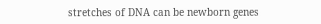stretches of DNA can be newborn genes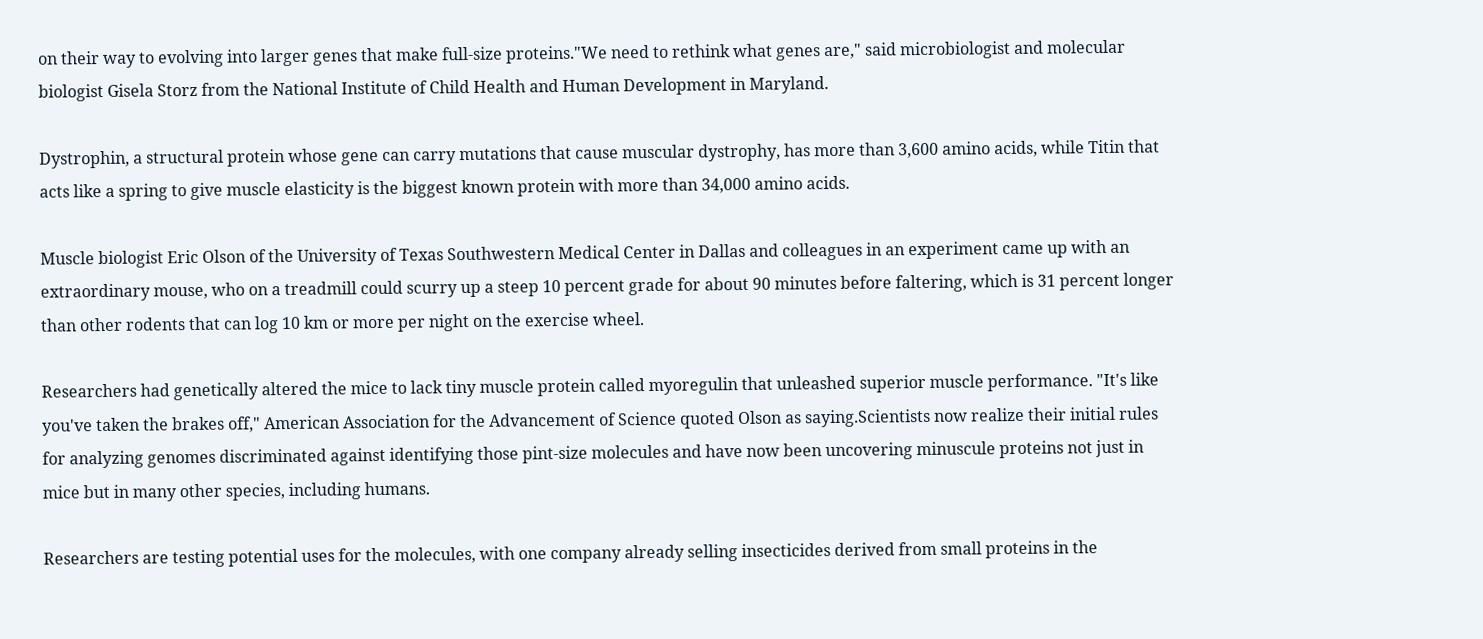on their way to evolving into larger genes that make full-size proteins."We need to rethink what genes are," said microbiologist and molecular biologist Gisela Storz from the National Institute of Child Health and Human Development in Maryland.

Dystrophin, a structural protein whose gene can carry mutations that cause muscular dystrophy, has more than 3,600 amino acids, while Titin that acts like a spring to give muscle elasticity is the biggest known protein with more than 34,000 amino acids.

Muscle biologist Eric Olson of the University of Texas Southwestern Medical Center in Dallas and colleagues in an experiment came up with an extraordinary mouse, who on a treadmill could scurry up a steep 10 percent grade for about 90 minutes before faltering, which is 31 percent longer than other rodents that can log 10 km or more per night on the exercise wheel.

Researchers had genetically altered the mice to lack tiny muscle protein called myoregulin that unleashed superior muscle performance. "It's like you've taken the brakes off," American Association for the Advancement of Science quoted Olson as saying.Scientists now realize their initial rules for analyzing genomes discriminated against identifying those pint-size molecules and have now been uncovering minuscule proteins not just in mice but in many other species, including humans.

Researchers are testing potential uses for the molecules, with one company already selling insecticides derived from small proteins in the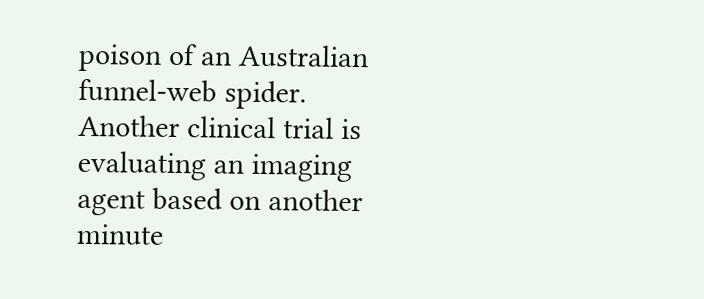poison of an Australian funnel-web spider. Another clinical trial is evaluating an imaging agent based on another minute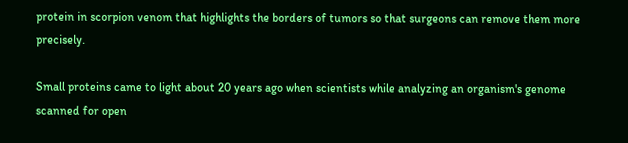protein in scorpion venom that highlights the borders of tumors so that surgeons can remove them more precisely.

Small proteins came to light about 20 years ago when scientists while analyzing an organism's genome scanned for open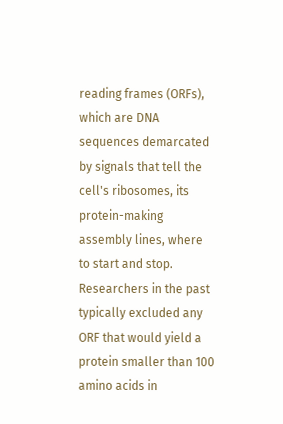reading frames (ORFs), which are DNA sequences demarcated by signals that tell the cell's ribosomes, its protein-making assembly lines, where to start and stop. Researchers in the past typically excluded any ORF that would yield a protein smaller than 100 amino acids in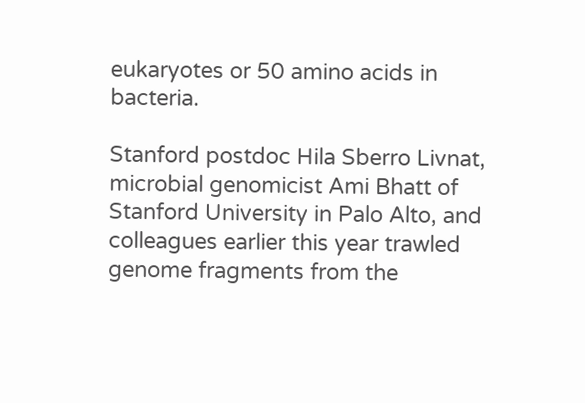eukaryotes or 50 amino acids in bacteria.

Stanford postdoc Hila Sberro Livnat, microbial genomicist Ami Bhatt of Stanford University in Palo Alto, and colleagues earlier this year trawled genome fragments from the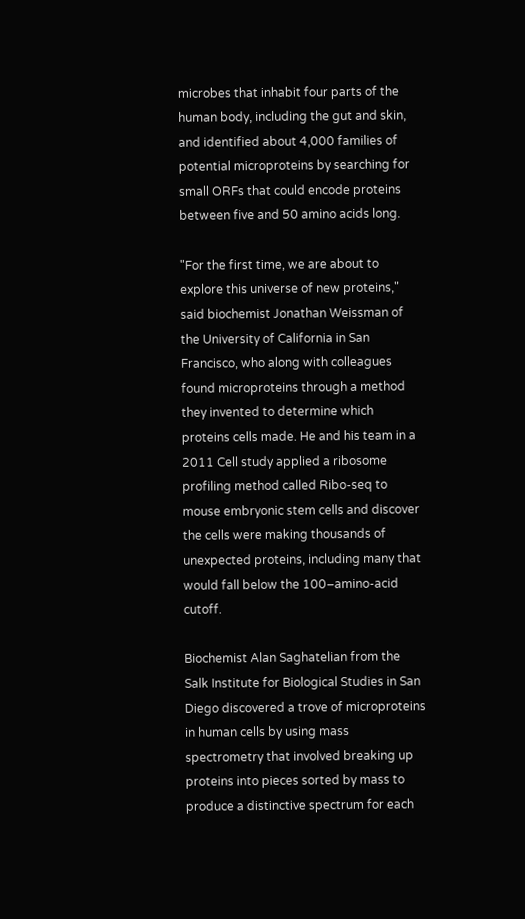microbes that inhabit four parts of the human body, including the gut and skin, and identified about 4,000 families of potential microproteins by searching for small ORFs that could encode proteins between five and 50 amino acids long.

"For the first time, we are about to explore this universe of new proteins," said biochemist Jonathan Weissman of the University of California in San Francisco, who along with colleagues found microproteins through a method they invented to determine which proteins cells made. He and his team in a 2011 Cell study applied a ribosome profiling method called Ribo-seq to mouse embryonic stem cells and discover the cells were making thousands of unexpected proteins, including many that would fall below the 100–amino-acid cutoff.

Biochemist Alan Saghatelian from the Salk Institute for Biological Studies in San Diego discovered a trove of microproteins in human cells by using mass spectrometry that involved breaking up proteins into pieces sorted by mass to produce a distinctive spectrum for each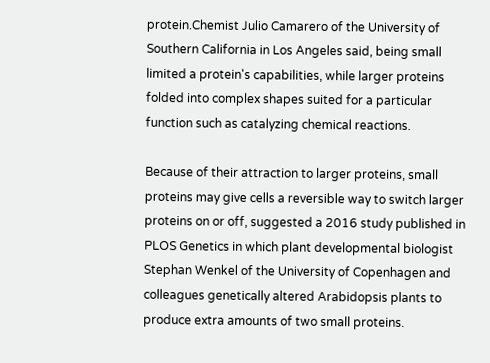protein.Chemist Julio Camarero of the University of Southern California in Los Angeles said, being small limited a protein's capabilities, while larger proteins folded into complex shapes suited for a particular function such as catalyzing chemical reactions.

Because of their attraction to larger proteins, small proteins may give cells a reversible way to switch larger proteins on or off, suggested a 2016 study published in PLOS Genetics in which plant developmental biologist Stephan Wenkel of the University of Copenhagen and colleagues genetically altered Arabidopsis plants to produce extra amounts of two small proteins.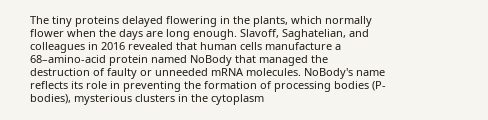The tiny proteins delayed flowering in the plants, which normally flower when the days are long enough. Slavoff, Saghatelian, and colleagues in 2016 revealed that human cells manufacture a 68–amino-acid protein named NoBody that managed the destruction of faulty or unneeded mRNA molecules. NoBody's name reflects its role in preventing the formation of processing bodies (P-bodies), mysterious clusters in the cytoplasm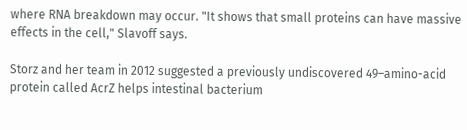where RNA breakdown may occur. "It shows that small proteins can have massive effects in the cell," Slavoff says.

Storz and her team in 2012 suggested a previously undiscovered 49–amino-acid protein called AcrZ helps intestinal bacterium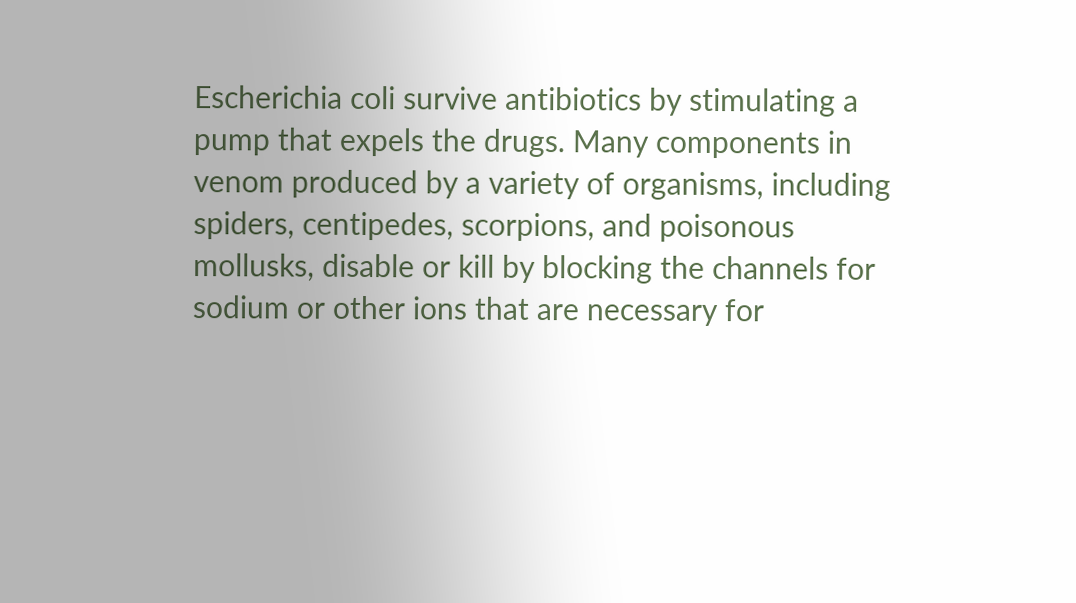Escherichia coli survive antibiotics by stimulating a pump that expels the drugs. Many components in venom produced by a variety of organisms, including spiders, centipedes, scorpions, and poisonous mollusks, disable or kill by blocking the channels for sodium or other ions that are necessary for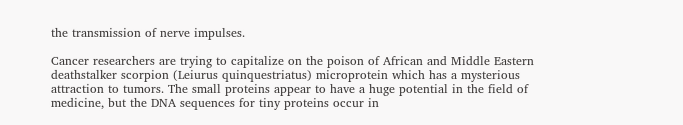the transmission of nerve impulses.

Cancer researchers are trying to capitalize on the poison of African and Middle Eastern deathstalker scorpion (Leiurus quinquestriatus) microprotein which has a mysterious attraction to tumors. The small proteins appear to have a huge potential in the field of medicine, but the DNA sequences for tiny proteins occur in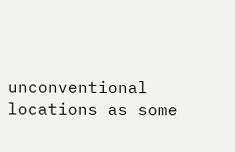unconventional locations as some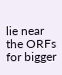lie near the ORFs for bigger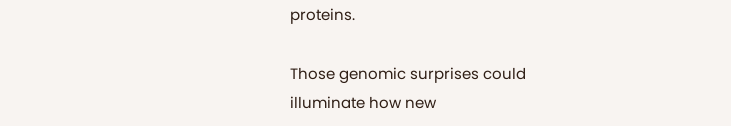proteins.

Those genomic surprises could illuminate how new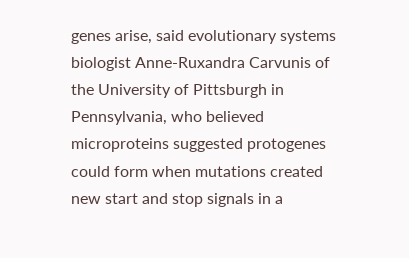genes arise, said evolutionary systems biologist Anne-Ruxandra Carvunis of the University of Pittsburgh in Pennsylvania, who believed microproteins suggested protogenes could form when mutations created new start and stop signals in a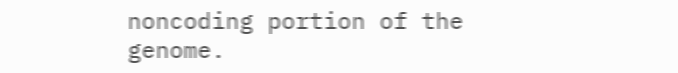noncoding portion of the genome.